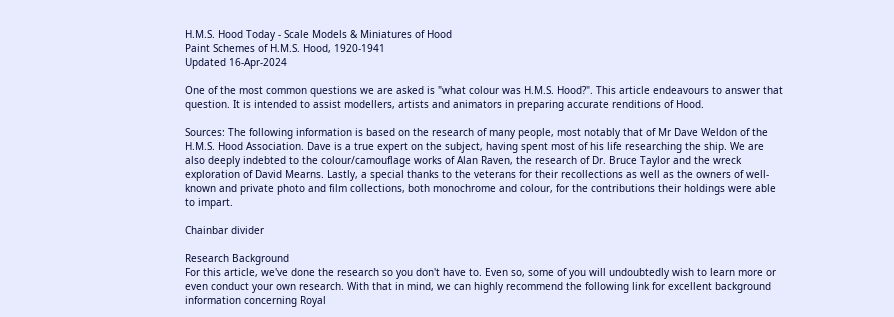H.M.S. Hood Today - Scale Models & Miniatures of Hood
Paint Schemes of H.M.S. Hood, 1920-1941
Updated 16-Apr-2024

One of the most common questions we are asked is "what colour was H.M.S. Hood?". This article endeavours to answer that question. It is intended to assist modellers, artists and animators in preparing accurate renditions of Hood.

Sources: The following information is based on the research of many people, most notably that of Mr Dave Weldon of the H.M.S. Hood Association. Dave is a true expert on the subject, having spent most of his life researching the ship. We are also deeply indebted to the colour/camouflage works of Alan Raven, the research of Dr. Bruce Taylor and the wreck exploration of David Mearns. Lastly, a special thanks to the veterans for their recollections as well as the owners of well-known and private photo and film collections, both monochrome and colour, for the contributions their holdings were able to impart.

Chainbar divider

Research Background
For this article, we've done the research so you don't have to. Even so, some of you will undoubtedly wish to learn more or even conduct your own research. With that in mind, we can highly recommend the following link for excellent background information concerning Royal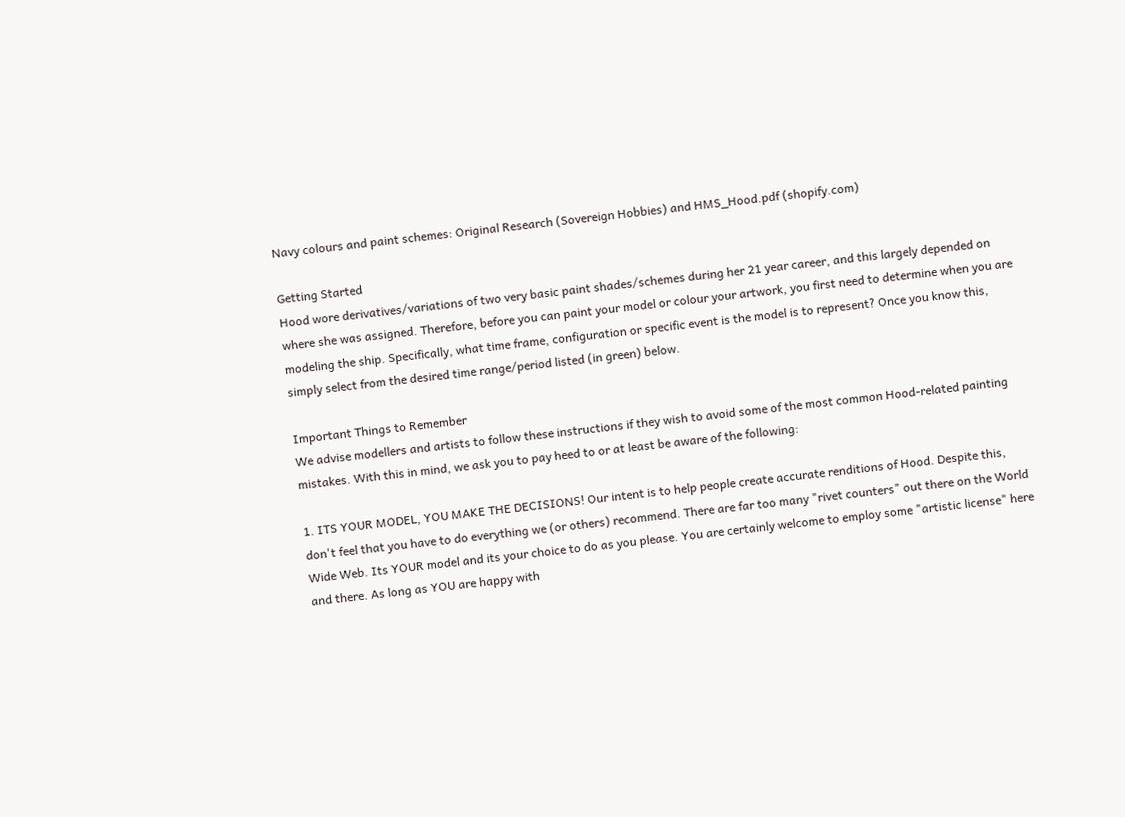Navy colours and paint schemes: Original Research (Sovereign Hobbies) and HMS_Hood.pdf (shopify.com)

Getting Started
Hood wore derivatives/variations of two very basic paint shades/schemes during her 21 year career, and this largely depended on where she was assigned. Therefore, before you can paint your model or colour your artwork, you first need to determine when you are modeling the ship. Specifically, what time frame, configuration or specific event is the model is to represent? Once you know this, simply select from the desired time range/period listed (in green) below.

Important Things to Remember
We advise modellers and artists to follow these instructions if they wish to avoid some of the most common Hood-related painting mistakes. With this in mind, we ask you to pay heed to or at least be aware of the following:

1. ITS YOUR MODEL, YOU MAKE THE DECISIONS! Our intent is to help people create accurate renditions of Hood. Despite this, don't feel that you have to do everything we (or others) recommend. There are far too many "rivet counters" out there on the World Wide Web. Its YOUR model and its your choice to do as you please. You are certainly welcome to employ some "artistic license" here and there. As long as YOU are happy with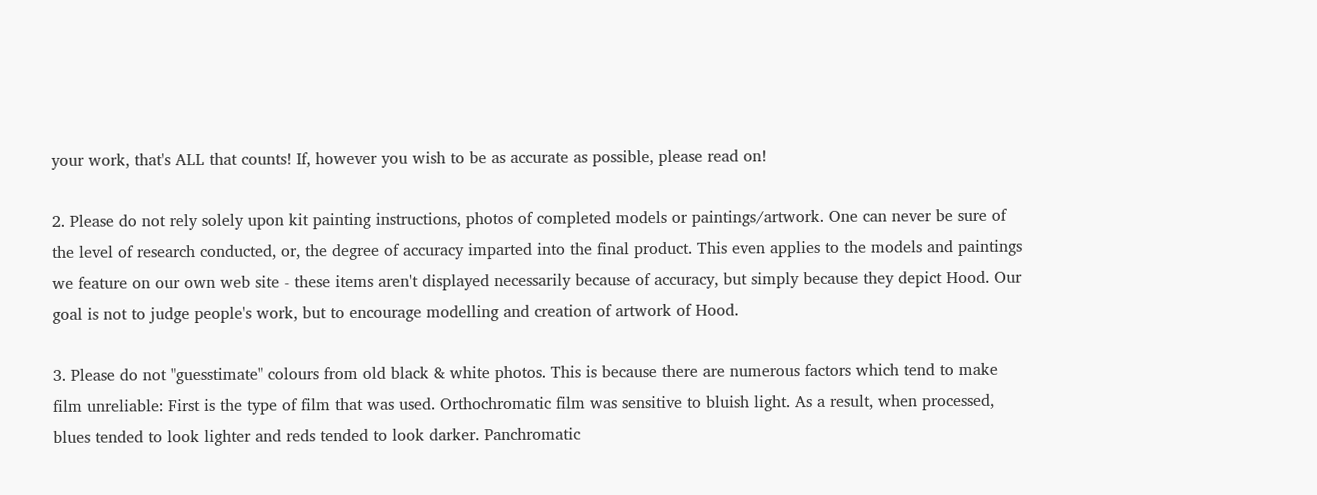your work, that's ALL that counts! If, however you wish to be as accurate as possible, please read on!

2. Please do not rely solely upon kit painting instructions, photos of completed models or paintings/artwork. One can never be sure of the level of research conducted, or, the degree of accuracy imparted into the final product. This even applies to the models and paintings we feature on our own web site - these items aren't displayed necessarily because of accuracy, but simply because they depict Hood. Our goal is not to judge people's work, but to encourage modelling and creation of artwork of Hood.

3. Please do not "guesstimate" colours from old black & white photos. This is because there are numerous factors which tend to make film unreliable: First is the type of film that was used. Orthochromatic film was sensitive to bluish light. As a result, when processed, blues tended to look lighter and reds tended to look darker. Panchromatic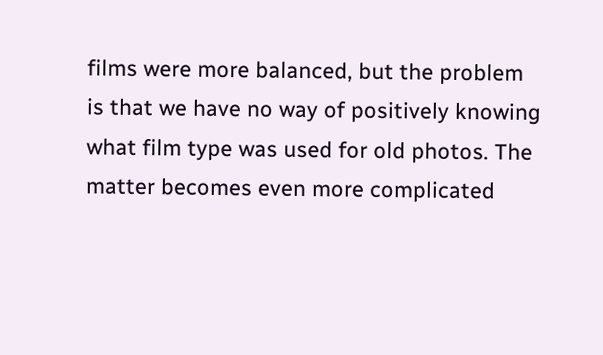films were more balanced, but the problem is that we have no way of positively knowing what film type was used for old photos. The matter becomes even more complicated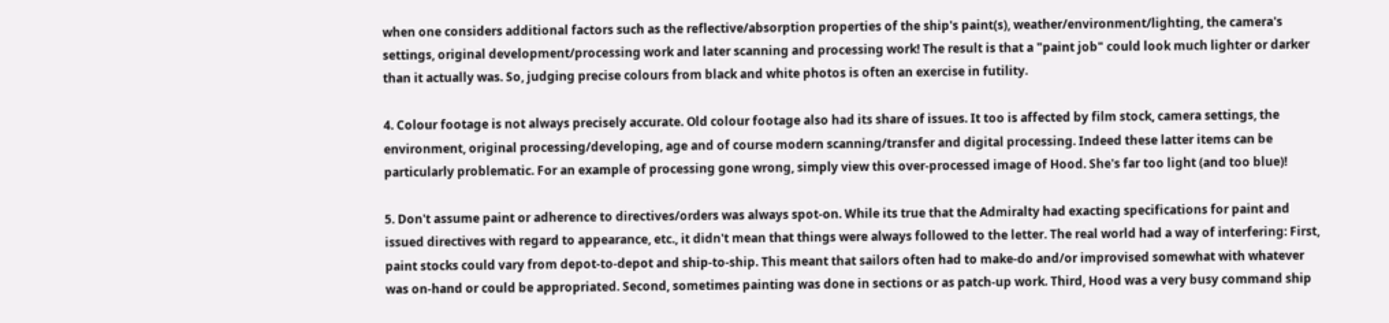when one considers additional factors such as the reflective/absorption properties of the ship's paint(s), weather/environment/lighting, the camera's settings, original development/processing work and later scanning and processing work! The result is that a "paint job" could look much lighter or darker than it actually was. So, judging precise colours from black and white photos is often an exercise in futility.

4. Colour footage is not always precisely accurate. Old colour footage also had its share of issues. It too is affected by film stock, camera settings, the environment, original processing/developing, age and of course modern scanning/transfer and digital processing. Indeed these latter items can be particularly problematic. For an example of processing gone wrong, simply view this over-processed image of Hood. She's far too light (and too blue)!

5. Don't assume paint or adherence to directives/orders was always spot-on. While its true that the Admiralty had exacting specifications for paint and issued directives with regard to appearance, etc., it didn't mean that things were always followed to the letter. The real world had a way of interfering: First, paint stocks could vary from depot-to-depot and ship-to-ship. This meant that sailors often had to make-do and/or improvised somewhat with whatever was on-hand or could be appropriated. Second, sometimes painting was done in sections or as patch-up work. Third, Hood was a very busy command ship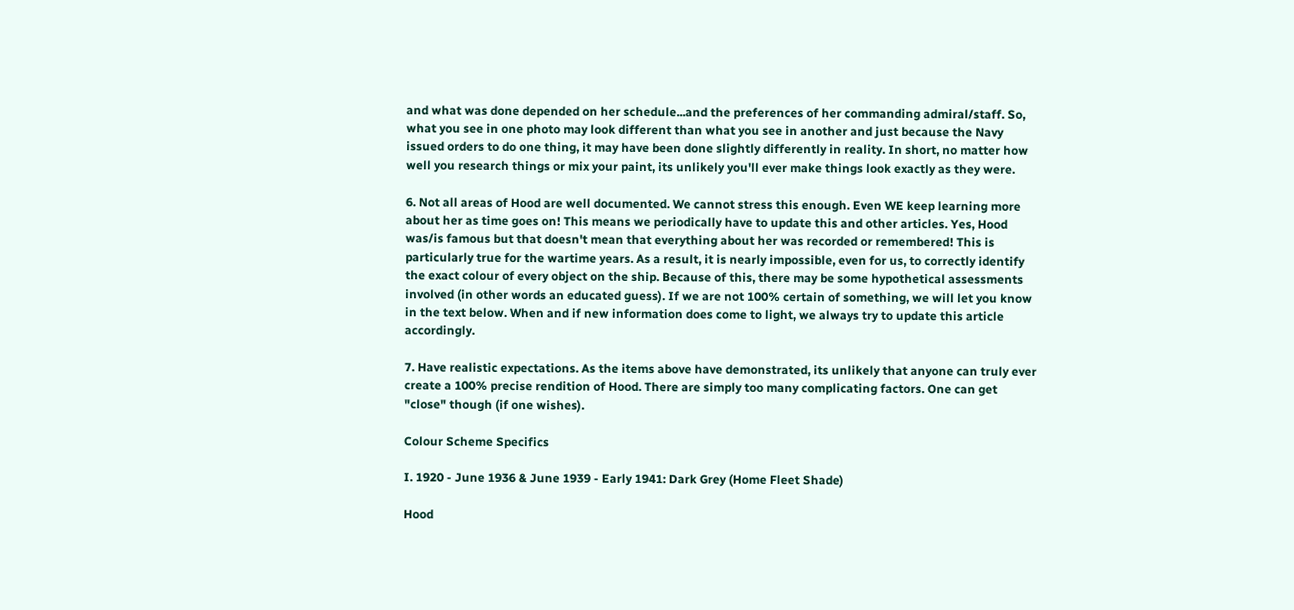and what was done depended on her schedule...and the preferences of her commanding admiral/staff. So, what you see in one photo may look different than what you see in another and just because the Navy issued orders to do one thing, it may have been done slightly differently in reality. In short, no matter how well you research things or mix your paint, its unlikely you'll ever make things look exactly as they were.

6. Not all areas of Hood are well documented. We cannot stress this enough. Even WE keep learning more about her as time goes on! This means we periodically have to update this and other articles. Yes, Hood was/is famous but that doesn't mean that everything about her was recorded or remembered! This is particularly true for the wartime years. As a result, it is nearly impossible, even for us, to correctly identify the exact colour of every object on the ship. Because of this, there may be some hypothetical assessments involved (in other words an educated guess). If we are not 100% certain of something, we will let you know in the text below. When and if new information does come to light, we always try to update this article accordingly.

7. Have realistic expectations. As the items above have demonstrated, its unlikely that anyone can truly ever create a 100% precise rendition of Hood. There are simply too many complicating factors. One can get "close" though (if one wishes).

Colour Scheme Specifics

I. 1920 - June 1936 & June 1939 - Early 1941: Dark Grey (Home Fleet Shade)

Hood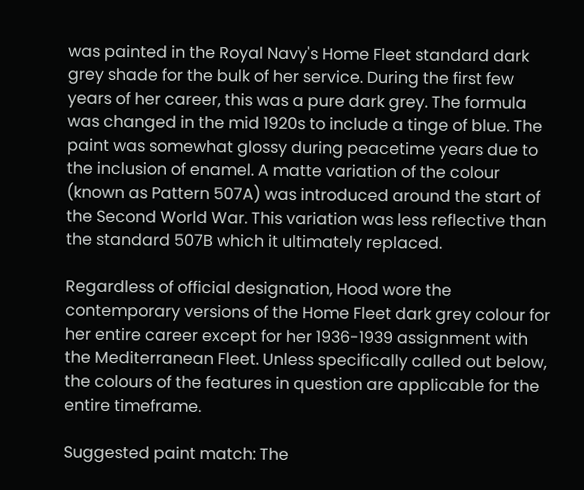was painted in the Royal Navy's Home Fleet standard dark grey shade for the bulk of her service. During the first few years of her career, this was a pure dark grey. The formula was changed in the mid 1920s to include a tinge of blue. The paint was somewhat glossy during peacetime years due to the inclusion of enamel. A matte variation of the colour (known as Pattern 507A) was introduced around the start of the Second World War. This variation was less reflective than the standard 507B which it ultimately replaced.

Regardless of official designation, Hood wore the contemporary versions of the Home Fleet dark grey colour for her entire career except for her 1936-1939 assignment with the Mediterranean Fleet. Unless specifically called out below, the colours of the features in question are applicable for the entire timeframe.

Suggested paint match: The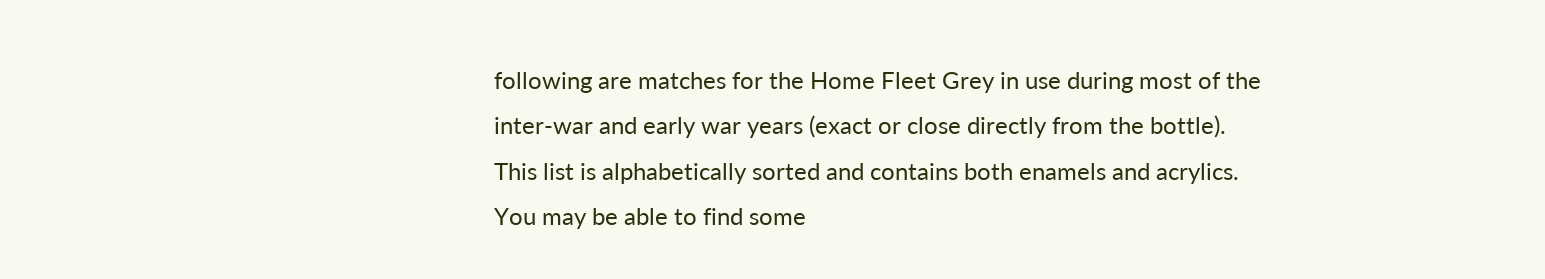following are matches for the Home Fleet Grey in use during most of the inter-war and early war years (exact or close directly from the bottle). This list is alphabetically sorted and contains both enamels and acrylics. You may be able to find some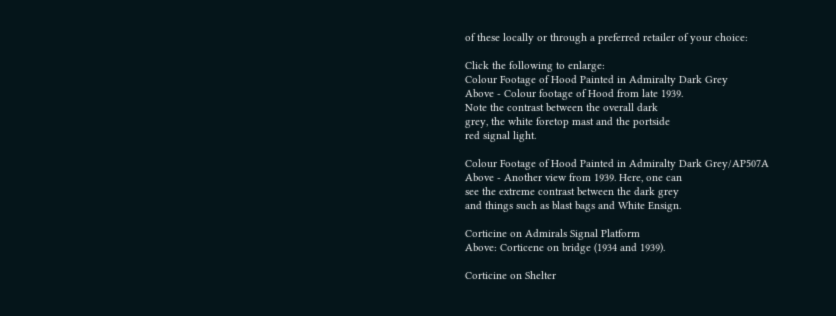of these locally or through a preferred retailer of your choice:

Click the following to enlarge:
Colour Footage of Hood Painted in Admiralty Dark Grey
Above - Colour footage of Hood from late 1939.
Note the contrast between the overall dark
grey, the white foretop mast and the portside
red signal light.

Colour Footage of Hood Painted in Admiralty Dark Grey/AP507A
Above - Another view from 1939. Here, one can
see the extreme contrast between the dark grey
and things such as blast bags and White Ensign.

Corticine on Admirals Signal Platform
Above: Corticene on bridge (1934 and 1939).

Corticine on Shelter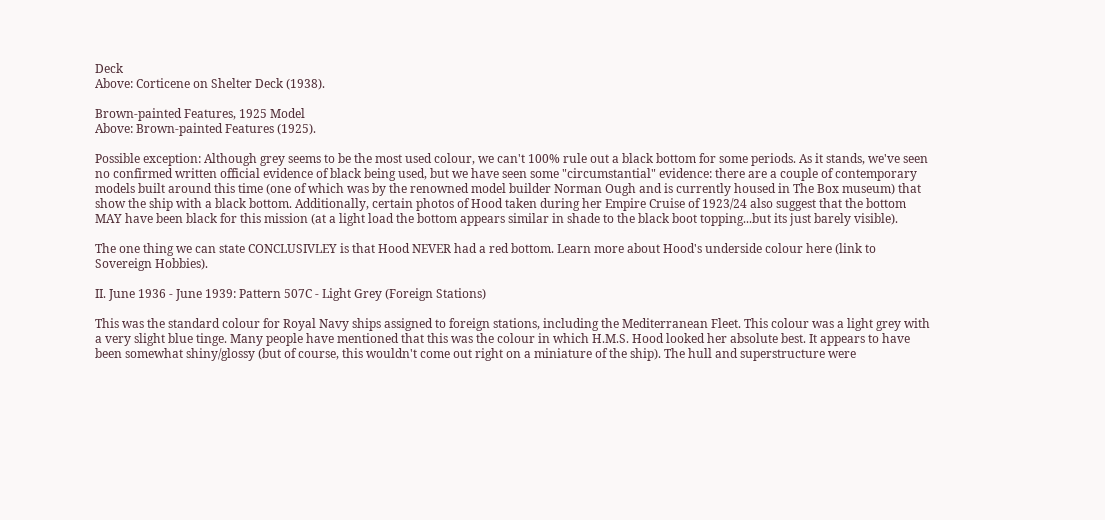Deck
Above: Corticene on Shelter Deck (1938).

Brown-painted Features, 1925 Model
Above: Brown-painted Features (1925).

Possible exception: Although grey seems to be the most used colour, we can't 100% rule out a black bottom for some periods. As it stands, we've seen no confirmed written official evidence of black being used, but we have seen some "circumstantial" evidence: there are a couple of contemporary models built around this time (one of which was by the renowned model builder Norman Ough and is currently housed in The Box museum) that show the ship with a black bottom. Additionally, certain photos of Hood taken during her Empire Cruise of 1923/24 also suggest that the bottom MAY have been black for this mission (at a light load the bottom appears similar in shade to the black boot topping...but its just barely visible).

The one thing we can state CONCLUSIVLEY is that Hood NEVER had a red bottom. Learn more about Hood's underside colour here (link to Sovereign Hobbies).

II. June 1936 - June 1939: Pattern 507C - Light Grey (Foreign Stations)

This was the standard colour for Royal Navy ships assigned to foreign stations, including the Mediterranean Fleet. This colour was a light grey with a very slight blue tinge. Many people have mentioned that this was the colour in which H.M.S. Hood looked her absolute best. It appears to have been somewhat shiny/glossy (but of course, this wouldn't come out right on a miniature of the ship). The hull and superstructure were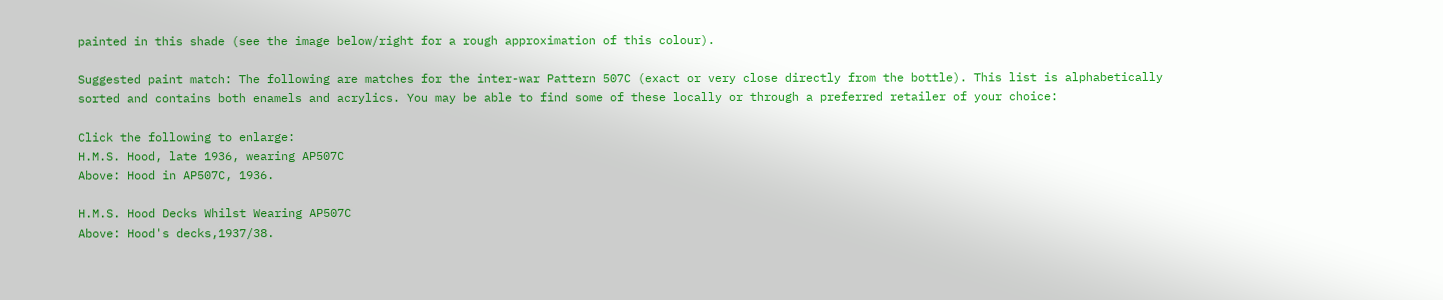painted in this shade (see the image below/right for a rough approximation of this colour).

Suggested paint match: The following are matches for the inter-war Pattern 507C (exact or very close directly from the bottle). This list is alphabetically sorted and contains both enamels and acrylics. You may be able to find some of these locally or through a preferred retailer of your choice:

Click the following to enlarge:
H.M.S. Hood, late 1936, wearing AP507C
Above: Hood in AP507C, 1936.

H.M.S. Hood Decks Whilst Wearing AP507C
Above: Hood's decks,1937/38.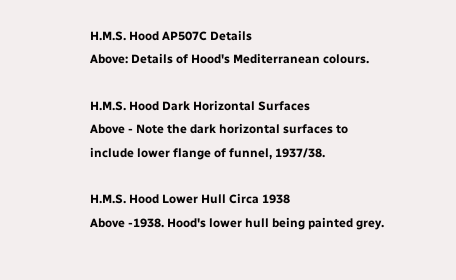H.M.S. Hood AP507C Details
Above: Details of Hood's Mediterranean colours.

H.M.S. Hood Dark Horizontal Surfaces
Above - Note the dark horizontal surfaces to
include lower flange of funnel, 1937/38.

H.M.S. Hood Lower Hull Circa 1938
Above -1938. Hood's lower hull being painted grey.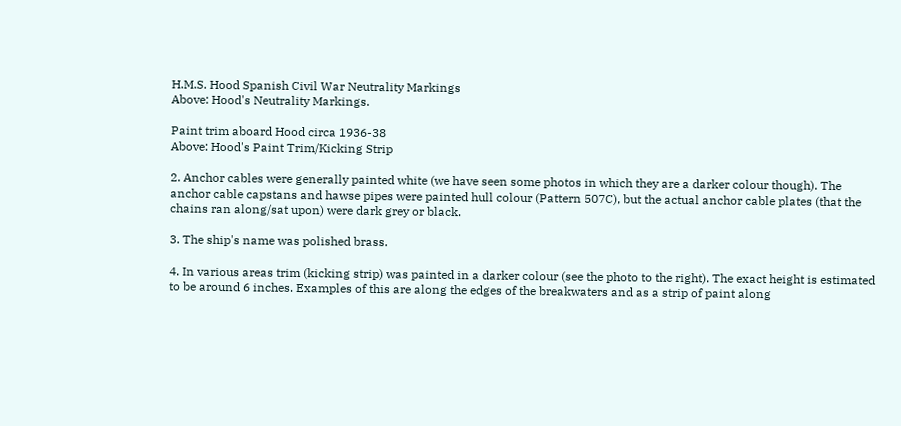H.M.S. Hood Spanish Civil War Neutrality Markings
Above: Hood's Neutrality Markings.

Paint trim aboard Hood circa 1936-38
Above: Hood's Paint Trim/Kicking Strip

2. Anchor cables were generally painted white (we have seen some photos in which they are a darker colour though). The anchor cable capstans and hawse pipes were painted hull colour (Pattern 507C), but the actual anchor cable plates (that the chains ran along/sat upon) were dark grey or black.

3. The ship's name was polished brass.

4. In various areas trim (kicking strip) was painted in a darker colour (see the photo to the right). The exact height is estimated to be around 6 inches. Examples of this are along the edges of the breakwaters and as a strip of paint along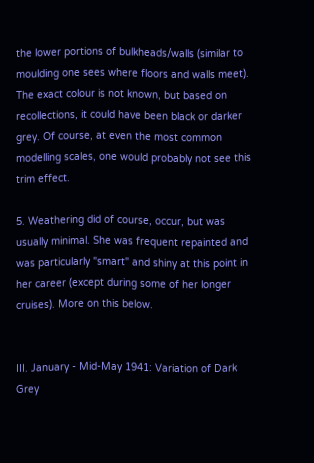the lower portions of bulkheads/walls (similar to moulding one sees where floors and walls meet). The exact colour is not known, but based on recollections, it could have been black or darker grey. Of course, at even the most common modelling scales, one would probably not see this trim effect.

5. Weathering did of course, occur, but was usually minimal. She was frequent repainted and was particularly "smart" and shiny at this point in her career (except during some of her longer cruises). More on this below.


III. January - Mid-May 1941: Variation of Dark Grey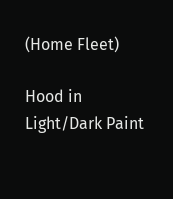(Home Fleet)

Hood in Light/Dark Paint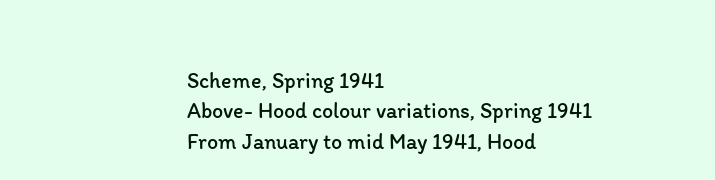Scheme, Spring 1941
Above- Hood colour variations, Spring 1941
From January to mid May 1941, Hood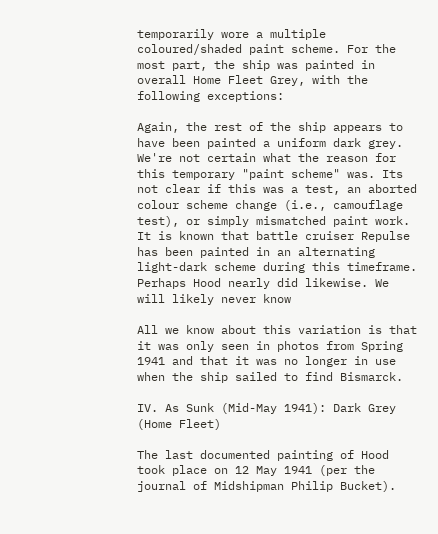temporarily wore a multiple coloured/shaded paint scheme. For the most part, the ship was painted in overall Home Fleet Grey, with the following exceptions:

Again, the rest of the ship appears to have been painted a uniform dark grey. We're not certain what the reason for this temporary "paint scheme" was. Its not clear if this was a test, an aborted colour scheme change (i.e., camouflage test), or simply mismatched paint work. It is known that battle cruiser Repulse has been painted in an alternating light-dark scheme during this timeframe. Perhaps Hood nearly did likewise. We will likely never know

All we know about this variation is that it was only seen in photos from Spring 1941 and that it was no longer in use when the ship sailed to find Bismarck.

IV. As Sunk (Mid-May 1941): Dark Grey (Home Fleet)

The last documented painting of Hood took place on 12 May 1941 (per the journal of Midshipman Philip Bucket).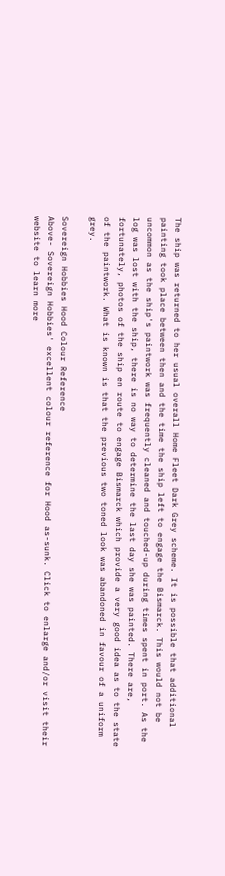The ship was returned to her usual overall Home Fleet Dark Grey scheme. It is possible that additional painting took place between then and the time the ship left to engage the Bismarck. This would not be uncommon as the ship's paintwork was frequently cleaned and touched-up during times spent in port. As the log was lost with the ship, there is no way to determine the last day she was painted. There are, fortunately, photos of the ship en route to engage Bismarck which provide a very good idea as to the state of the paintwork. What is known is that the previous two toned look was abandoned in favour of a uniform grey.

Sovereign Hobbies Hood Colour Reference
Above- Sovereign Hobbies' excellent colour reference for Hood as-sunk. Click to enlarge and/or visit their website to learn more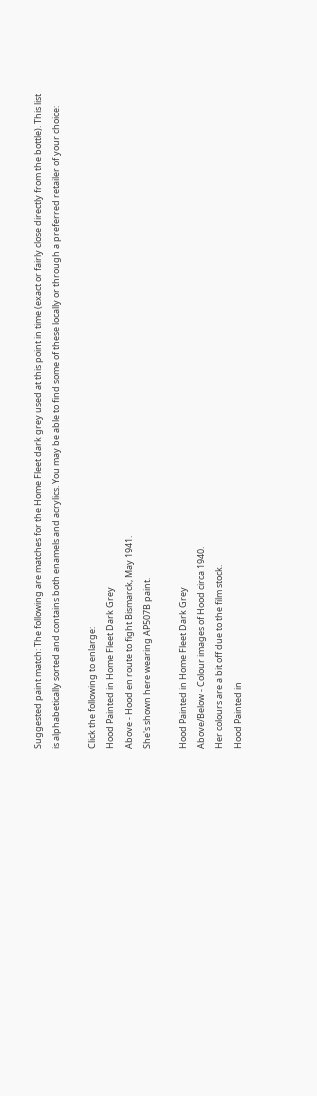Suggested paint match: The following are matches for the Home Fleet dark grey used at this point in time (exact or fairly close directly from the bottle). This list is alphabetically sorted and contains both enamels and acrylics. You may be able to find some of these locally or through a preferred retailer of your choice:

Click the following to enlarge:
Hood Painted in Home Fleet Dark Grey
Above - Hood en route to fight Bismarck, May 1941.
She's shown here wearing AP507B paint.

Hood Painted in Home Fleet Dark Grey
Above/Below - Colour images of Hood circa 1940.
Her colours are a bit off due to the film stock.
Hood Painted in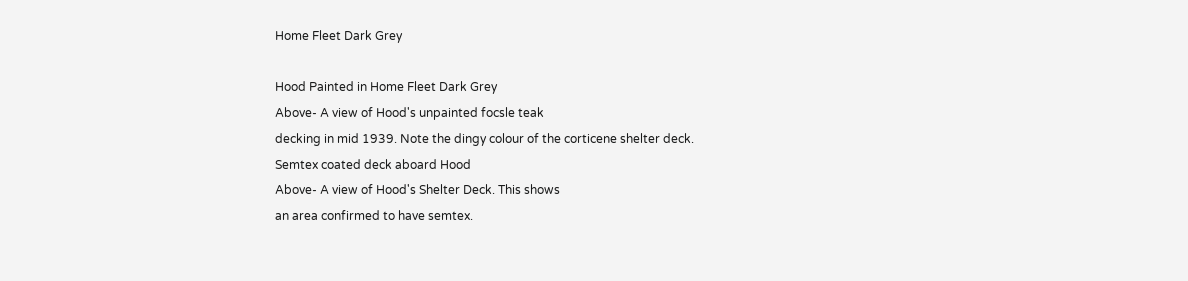Home Fleet Dark Grey

Hood Painted in Home Fleet Dark Grey
Above- A view of Hood's unpainted focsle teak
decking in mid 1939. Note the dingy colour of the corticene shelter deck.
Semtex coated deck aboard Hood
Above- A view of Hood's Shelter Deck. This shows
an area confirmed to have semtex.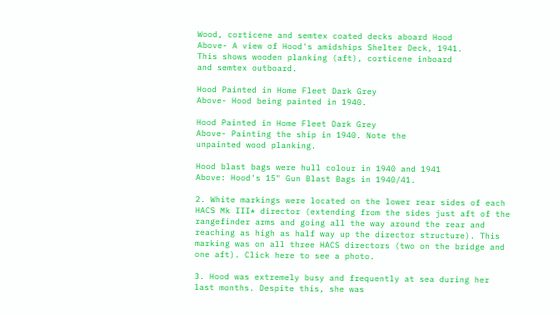Wood, corticene and semtex coated decks aboard Hood
Above- A view of Hood's amidships Shelter Deck, 1941.
This shows wooden planking (aft), corticene inboard
and semtex outboard.

Hood Painted in Home Fleet Dark Grey
Above- Hood being painted in 1940.

Hood Painted in Home Fleet Dark Grey
Above- Painting the ship in 1940. Note the
unpainted wood planking.

Hood blast bags were hull colour in 1940 and 1941
Above: Hood's 15" Gun Blast Bags in 1940/41.

2. White markings were located on the lower rear sides of each HACS Mk III* director (extending from the sides just aft of the rangefinder arms and going all the way around the rear and reaching as high as half way up the director structure). This marking was on all three HACS directors (two on the bridge and one aft). Click here to see a photo.

3. Hood was extremely busy and frequently at sea during her last months. Despite this, she was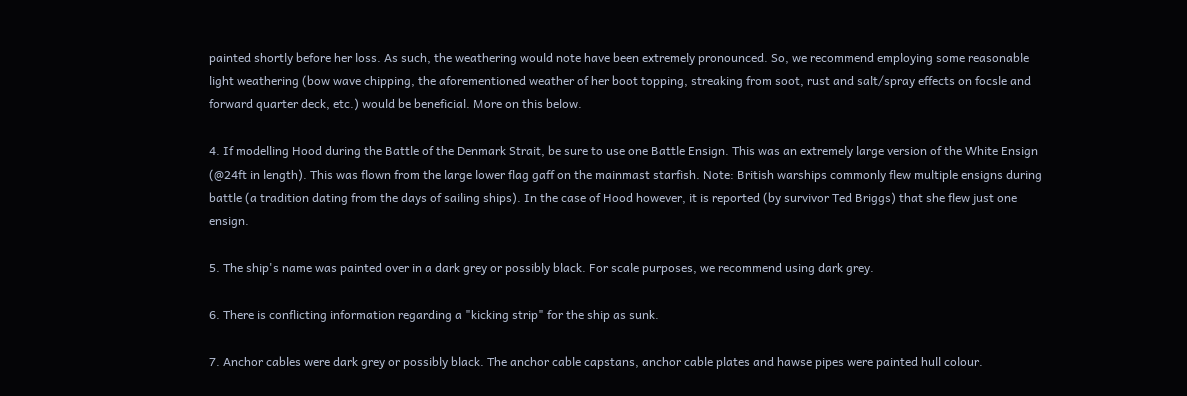painted shortly before her loss. As such, the weathering would note have been extremely pronounced. So, we recommend employing some reasonable light weathering (bow wave chipping, the aforementioned weather of her boot topping, streaking from soot, rust and salt/spray effects on focsle and forward quarter deck, etc.) would be beneficial. More on this below.

4. If modelling Hood during the Battle of the Denmark Strait, be sure to use one Battle Ensign. This was an extremely large version of the White Ensign (@24ft in length). This was flown from the large lower flag gaff on the mainmast starfish. Note: British warships commonly flew multiple ensigns during battle (a tradition dating from the days of sailing ships). In the case of Hood however, it is reported (by survivor Ted Briggs) that she flew just one ensign.

5. The ship's name was painted over in a dark grey or possibly black. For scale purposes, we recommend using dark grey.

6. There is conflicting information regarding a "kicking strip" for the ship as sunk.

7. Anchor cables were dark grey or possibly black. The anchor cable capstans, anchor cable plates and hawse pipes were painted hull colour.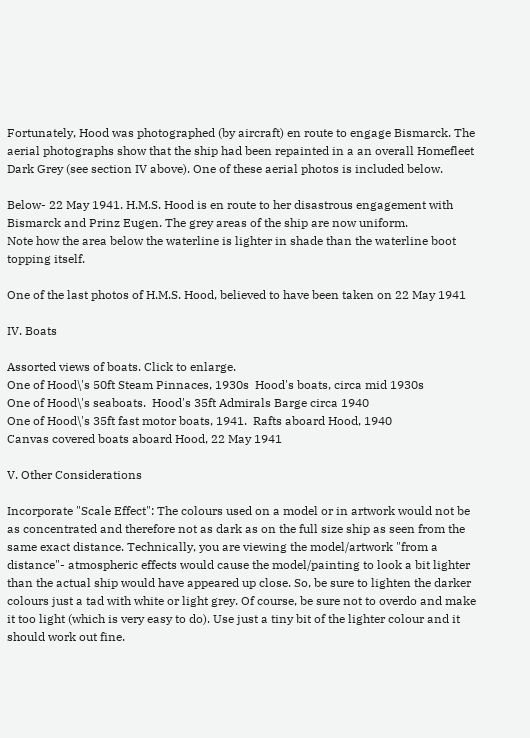Fortunately, Hood was photographed (by aircraft) en route to engage Bismarck. The aerial photographs show that the ship had been repainted in a an overall Homefleet Dark Grey (see section IV above). One of these aerial photos is included below.

Below- 22 May 1941. H.M.S. Hood is en route to her disastrous engagement with Bismarck and Prinz Eugen. The grey areas of the ship are now uniform.
Note how the area below the waterline is lighter in shade than the waterline boot topping itself.

One of the last photos of H.M.S. Hood, believed to have been taken on 22 May 1941

IV. Boats

Assorted views of boats. Click to enlarge.
One of Hood\'s 50ft Steam Pinnaces, 1930s  Hood's boats, circa mid 1930s
One of Hood\'s seaboats.  Hood's 35ft Admirals Barge circa 1940
One of Hood\'s 35ft fast motor boats, 1941.  Rafts aboard Hood, 1940
Canvas covered boats aboard Hood, 22 May 1941

V. Other Considerations

Incorporate "Scale Effect": The colours used on a model or in artwork would not be as concentrated and therefore not as dark as on the full size ship as seen from the same exact distance. Technically, you are viewing the model/artwork "from a distance"- atmospheric effects would cause the model/painting to look a bit lighter than the actual ship would have appeared up close. So, be sure to lighten the darker colours just a tad with white or light grey. Of course, be sure not to overdo and make it too light (which is very easy to do). Use just a tiny bit of the lighter colour and it should work out fine.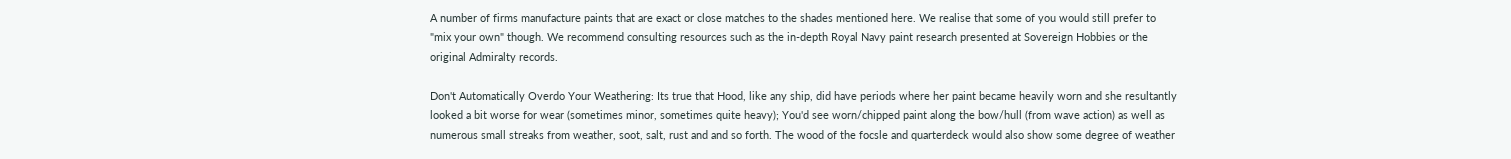A number of firms manufacture paints that are exact or close matches to the shades mentioned here. We realise that some of you would still prefer to "mix your own" though. We recommend consulting resources such as the in-depth Royal Navy paint research presented at Sovereign Hobbies or the original Admiralty records.

Don't Automatically Overdo Your Weathering: Its true that Hood, like any ship, did have periods where her paint became heavily worn and she resultantly looked a bit worse for wear (sometimes minor, sometimes quite heavy); You'd see worn/chipped paint along the bow/hull (from wave action) as well as numerous small streaks from weather, soot, salt, rust and and so forth. The wood of the focsle and quarterdeck would also show some degree of weather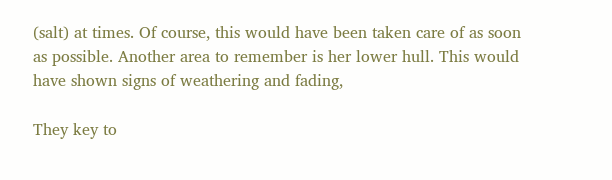(salt) at times. Of course, this would have been taken care of as soon as possible. Another area to remember is her lower hull. This would have shown signs of weathering and fading,

They key to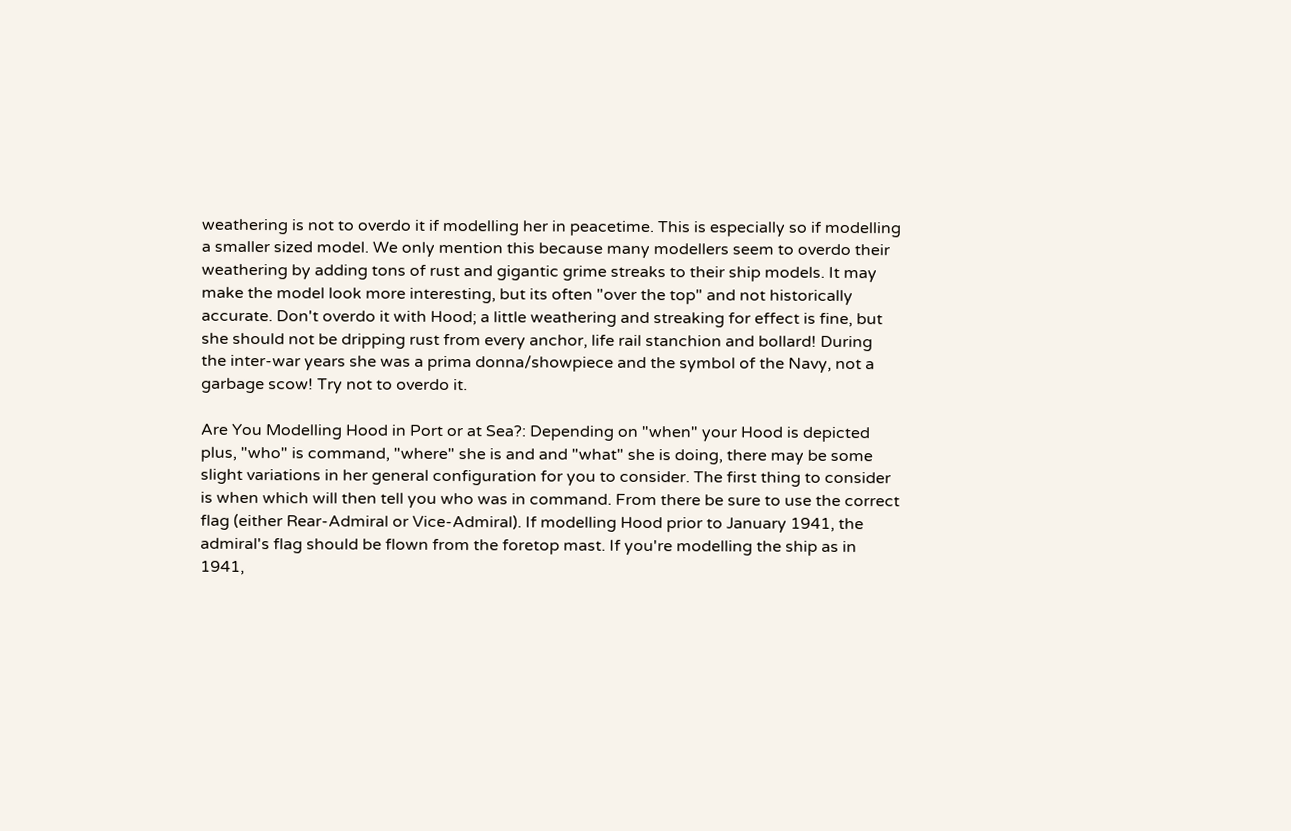weathering is not to overdo it if modelling her in peacetime. This is especially so if modelling a smaller sized model. We only mention this because many modellers seem to overdo their weathering by adding tons of rust and gigantic grime streaks to their ship models. It may make the model look more interesting, but its often "over the top" and not historically accurate. Don't overdo it with Hood; a little weathering and streaking for effect is fine, but she should not be dripping rust from every anchor, life rail stanchion and bollard! During the inter-war years she was a prima donna/showpiece and the symbol of the Navy, not a garbage scow! Try not to overdo it.

Are You Modelling Hood in Port or at Sea?: Depending on "when" your Hood is depicted plus, "who" is command, "where" she is and and "what" she is doing, there may be some slight variations in her general configuration for you to consider. The first thing to consider is when which will then tell you who was in command. From there be sure to use the correct flag (either Rear-Admiral or Vice-Admiral). If modelling Hood prior to January 1941, the admiral's flag should be flown from the foretop mast. If you're modelling the ship as in 1941,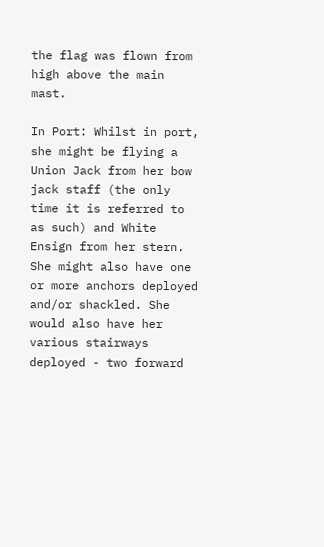the flag was flown from high above the main mast.

In Port: Whilst in port, she might be flying a Union Jack from her bow jack staff (the only time it is referred to as such) and White Ensign from her stern. She might also have one or more anchors deployed and/or shackled. She would also have her various stairways deployed - two forward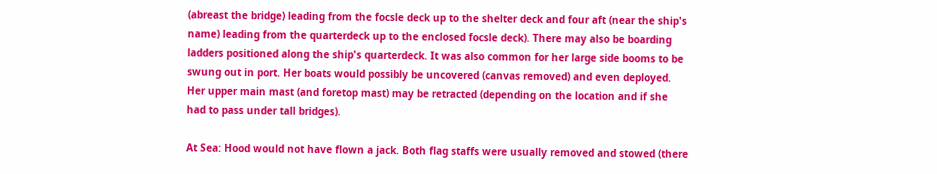(abreast the bridge) leading from the focsle deck up to the shelter deck and four aft (near the ship's name) leading from the quarterdeck up to the enclosed focsle deck). There may also be boarding ladders positioned along the ship's quarterdeck. It was also common for her large side booms to be swung out in port. Her boats would possibly be uncovered (canvas removed) and even deployed. Her upper main mast (and foretop mast) may be retracted (depending on the location and if she had to pass under tall bridges).

At Sea: Hood would not have flown a jack. Both flag staffs were usually removed and stowed (there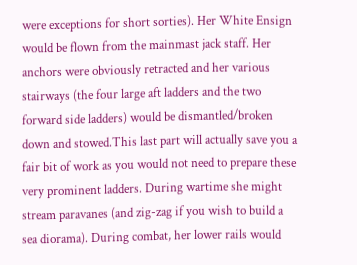were exceptions for short sorties). Her White Ensign would be flown from the mainmast jack staff. Her anchors were obviously retracted and her various stairways (the four large aft ladders and the two forward side ladders) would be dismantled/broken down and stowed.This last part will actually save you a fair bit of work as you would not need to prepare these very prominent ladders. During wartime she might stream paravanes (and zig-zag if you wish to build a sea diorama). During combat, her lower rails would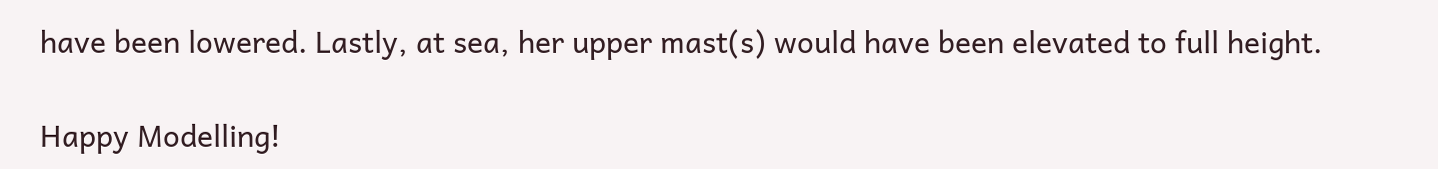have been lowered. Lastly, at sea, her upper mast(s) would have been elevated to full height.

Happy Modelling!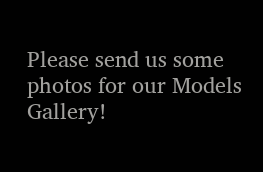Please send us some photos for our Models Gallery!